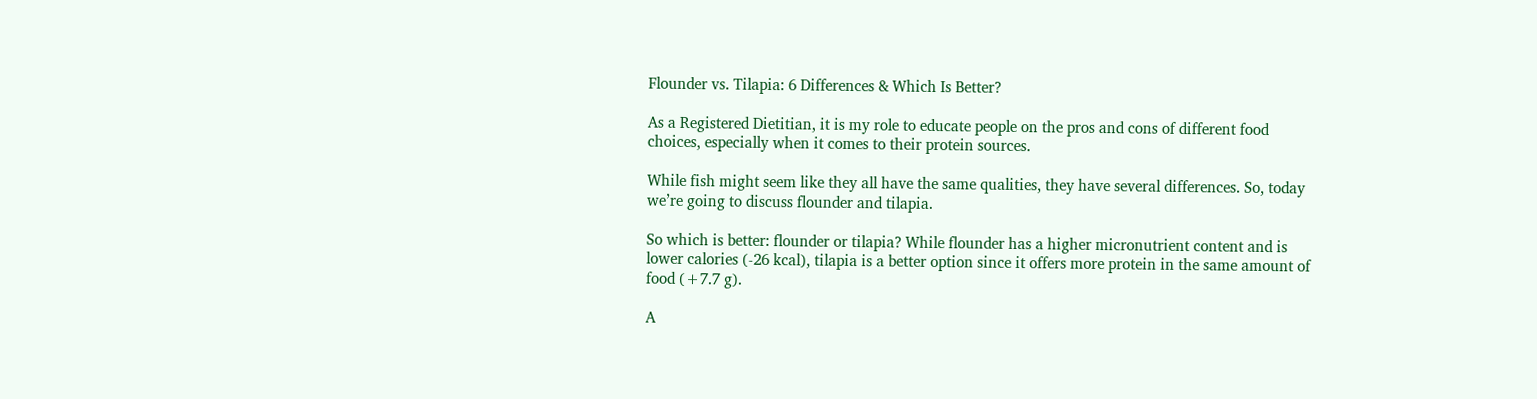Flounder vs. Tilapia: 6 Differences & Which Is Better?

As a Registered Dietitian, it is my role to educate people on the pros and cons of different food choices, especially when it comes to their protein sources.

While fish might seem like they all have the same qualities, they have several differences. So, today we’re going to discuss flounder and tilapia.

So which is better: flounder or tilapia? While flounder has a higher micronutrient content and is lower calories (-26 kcal), tilapia is a better option since it offers more protein in the same amount of food (+7.7 g).

A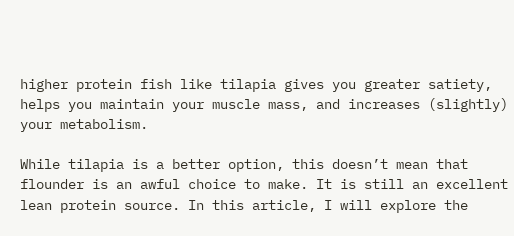higher protein fish like tilapia gives you greater satiety, helps you maintain your muscle mass, and increases (slightly) your metabolism.

While tilapia is a better option, this doesn’t mean that flounder is an awful choice to make. It is still an excellent lean protein source. In this article, I will explore the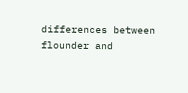differences between flounder and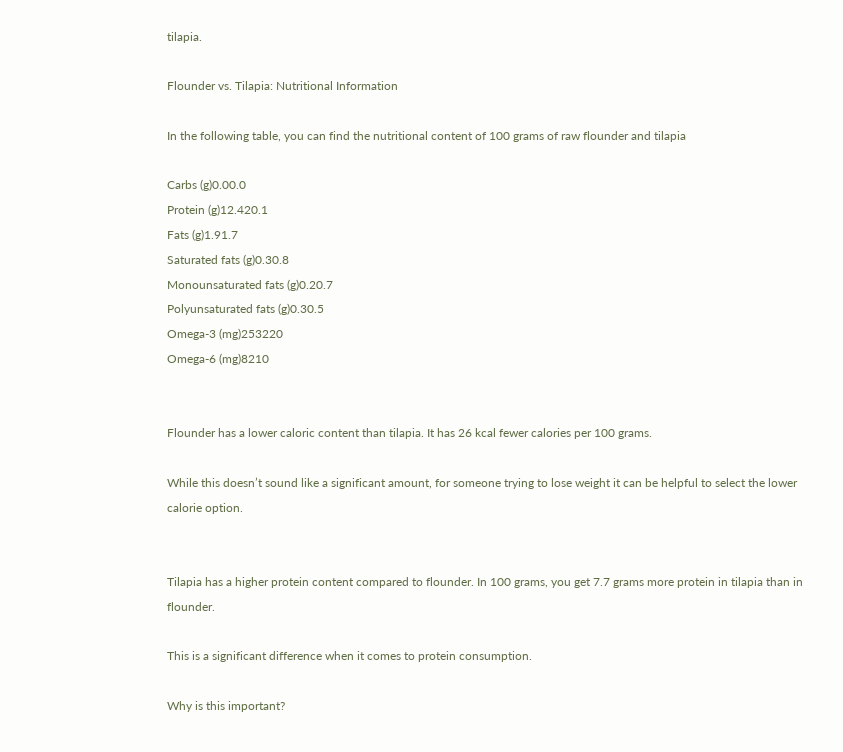tilapia.

Flounder vs. Tilapia: Nutritional Information

In the following table, you can find the nutritional content of 100 grams of raw flounder and tilapia

Carbs (g)0.00.0
Protein (g)12.420.1
Fats (g)1.91.7
Saturated fats (g)0.30.8
Monounsaturated fats (g)0.20.7
Polyunsaturated fats (g)0.30.5
Omega-3 (mg)253220
Omega-6 (mg)8210


Flounder has a lower caloric content than tilapia. It has 26 kcal fewer calories per 100 grams.

While this doesn’t sound like a significant amount, for someone trying to lose weight it can be helpful to select the lower calorie option.


Tilapia has a higher protein content compared to flounder. In 100 grams, you get 7.7 grams more protein in tilapia than in flounder.

This is a significant difference when it comes to protein consumption.

Why is this important?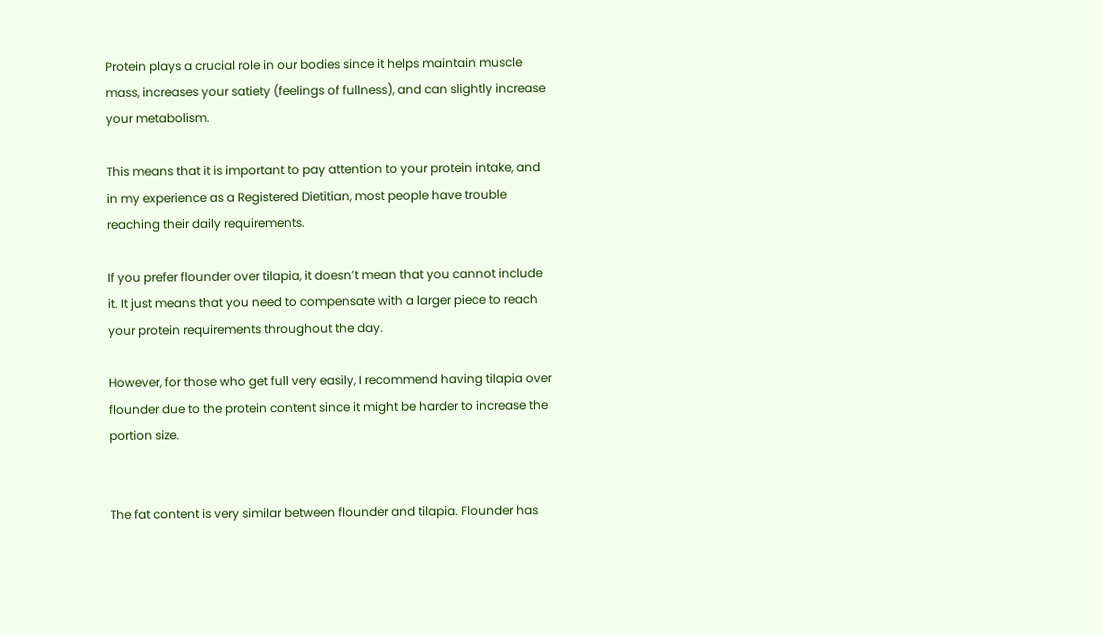Protein plays a crucial role in our bodies since it helps maintain muscle mass, increases your satiety (feelings of fullness), and can slightly increase your metabolism.

This means that it is important to pay attention to your protein intake, and in my experience as a Registered Dietitian, most people have trouble reaching their daily requirements.

If you prefer flounder over tilapia, it doesn’t mean that you cannot include it. It just means that you need to compensate with a larger piece to reach your protein requirements throughout the day.

However, for those who get full very easily, I recommend having tilapia over flounder due to the protein content since it might be harder to increase the portion size.


The fat content is very similar between flounder and tilapia. Flounder has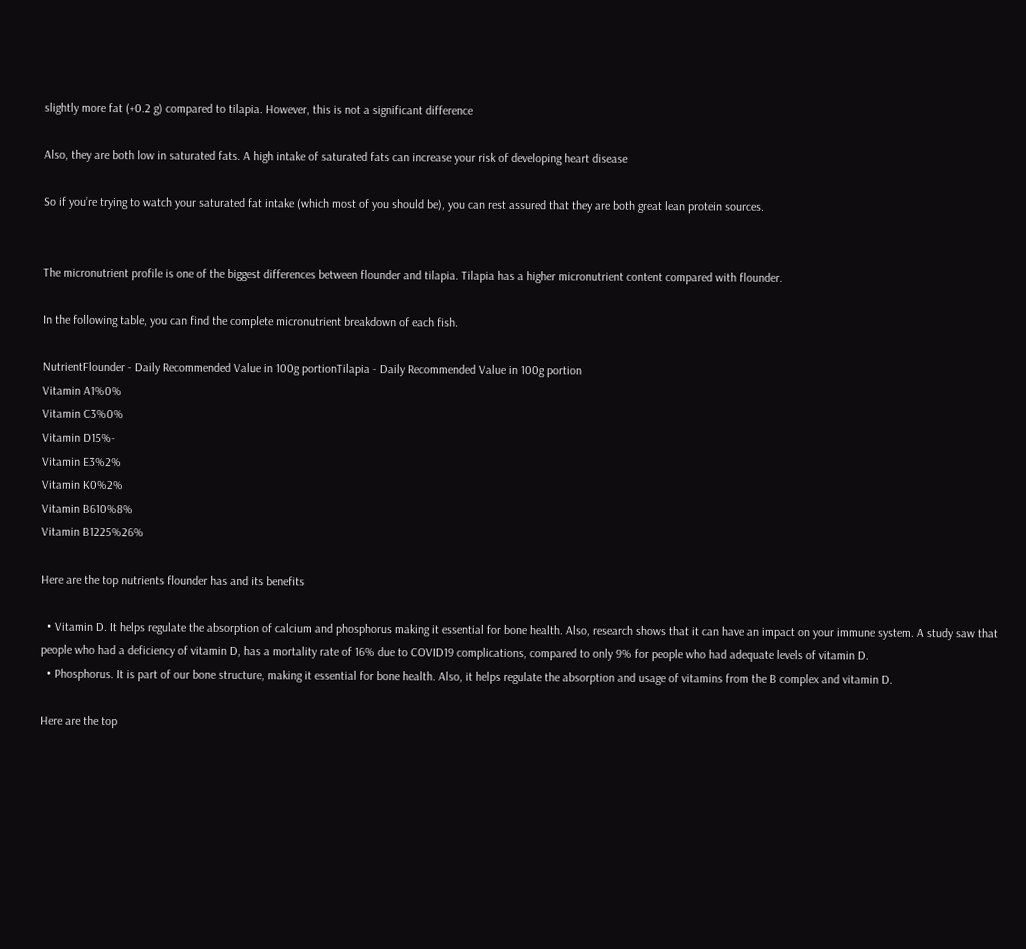slightly more fat (+0.2 g) compared to tilapia. However, this is not a significant difference

Also, they are both low in saturated fats. A high intake of saturated fats can increase your risk of developing heart disease

So if you’re trying to watch your saturated fat intake (which most of you should be), you can rest assured that they are both great lean protein sources.


The micronutrient profile is one of the biggest differences between flounder and tilapia. Tilapia has a higher micronutrient content compared with flounder.

In the following table, you can find the complete micronutrient breakdown of each fish.

NutrientFlounder - Daily Recommended Value in 100g portionTilapia - Daily Recommended Value in 100g portion
Vitamin A1%0%
Vitamin C3%0%
Vitamin D15%-
Vitamin E3%2%
Vitamin K0%2%
Vitamin B610%8%
Vitamin B1225%26%

Here are the top nutrients flounder has and its benefits

  • Vitamin D. It helps regulate the absorption of calcium and phosphorus making it essential for bone health. Also, research shows that it can have an impact on your immune system. A study saw that people who had a deficiency of vitamin D, has a mortality rate of 16% due to COVID19 complications, compared to only 9% for people who had adequate levels of vitamin D.
  • Phosphorus. It is part of our bone structure, making it essential for bone health. Also, it helps regulate the absorption and usage of vitamins from the B complex and vitamin D.

Here are the top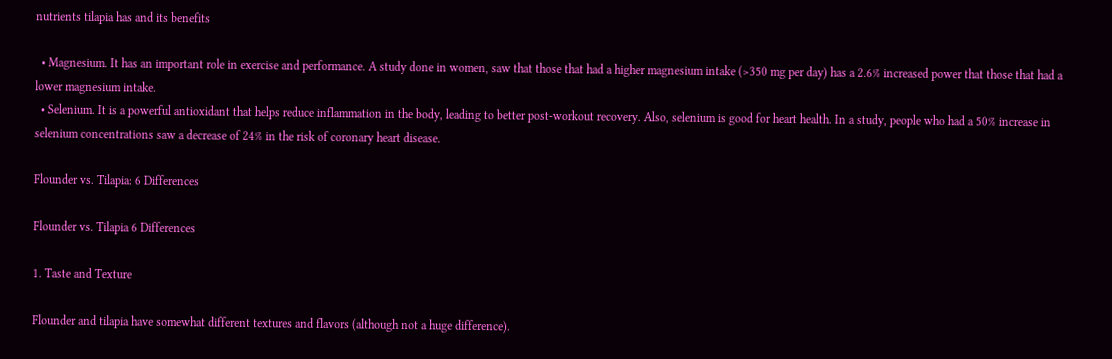nutrients tilapia has and its benefits

  • Magnesium. It has an important role in exercise and performance. A study done in women, saw that those that had a higher magnesium intake (>350 mg per day) has a 2.6% increased power that those that had a lower magnesium intake.
  • Selenium. It is a powerful antioxidant that helps reduce inflammation in the body, leading to better post-workout recovery. Also, selenium is good for heart health. In a study, people who had a 50% increase in selenium concentrations saw a decrease of 24% in the risk of coronary heart disease.

Flounder vs. Tilapia: 6 Differences

Flounder vs. Tilapia 6 Differences

1. Taste and Texture

Flounder and tilapia have somewhat different textures and flavors (although not a huge difference).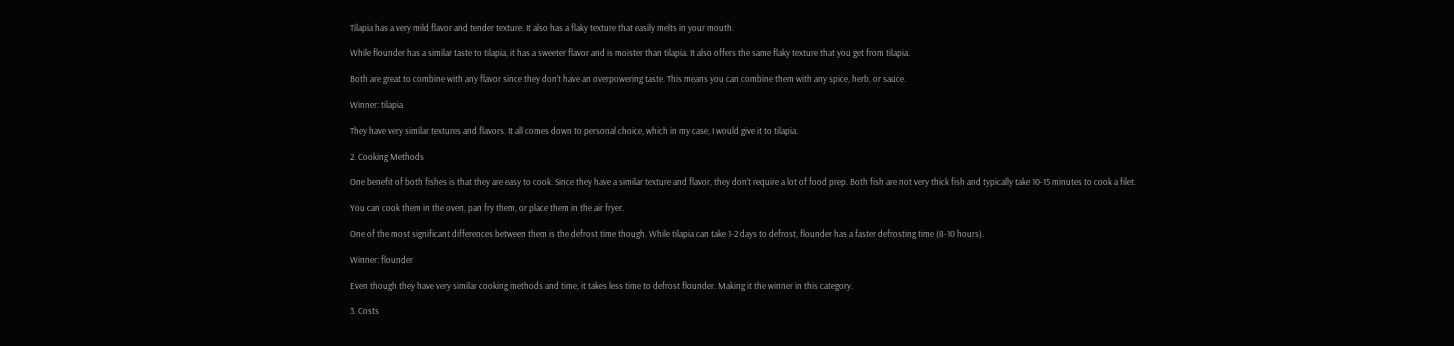Tilapia has a very mild flavor and tender texture. It also has a flaky texture that easily melts in your mouth.

While flounder has a similar taste to tilapia, it has a sweeter flavor and is moister than tilapia. It also offers the same flaky texture that you get from tilapia.

Both are great to combine with any flavor since they don’t have an overpowering taste. This means you can combine them with any spice, herb, or sauce.

Winner: tilapia

They have very similar textures and flavors. It all comes down to personal choice, which in my case, I would give it to tilapia.

2. Cooking Methods

One benefit of both fishes is that they are easy to cook. Since they have a similar texture and flavor, they don’t require a lot of food prep. Both fish are not very thick fish and typically take 10-15 minutes to cook a filet.

You can cook them in the oven, pan fry them, or place them in the air fryer.

One of the most significant differences between them is the defrost time though. While tilapia can take 1-2 days to defrost, flounder has a faster defrosting time (8-10 hours).

Winner: flounder

Even though they have very similar cooking methods and time, it takes less time to defrost flounder. Making it the winner in this category.

3. Costs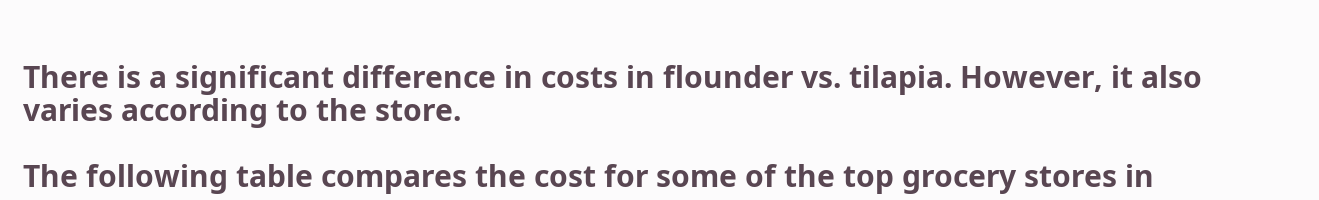There is a significant difference in costs in flounder vs. tilapia. However, it also varies according to the store.

The following table compares the cost for some of the top grocery stores in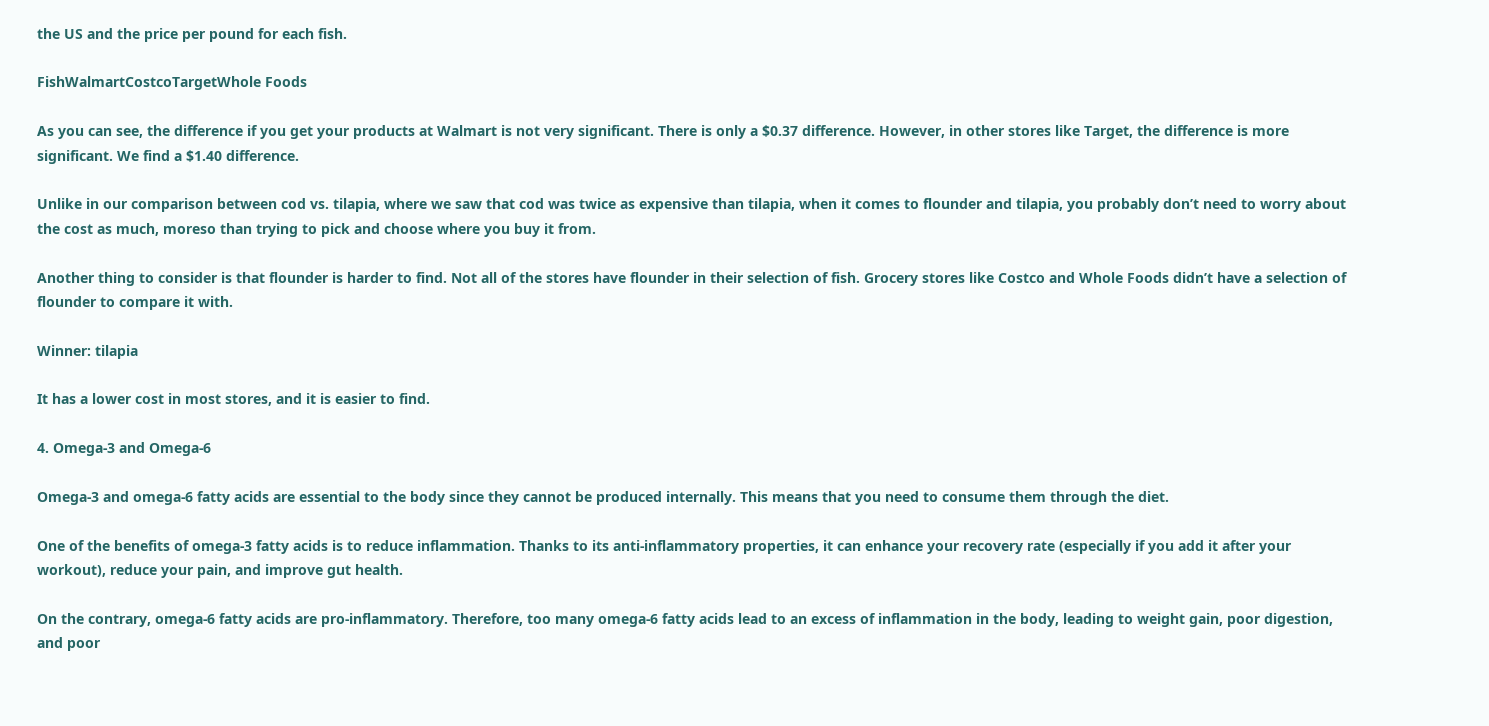the US and the price per pound for each fish.

FishWalmartCostcoTargetWhole Foods

As you can see, the difference if you get your products at Walmart is not very significant. There is only a $0.37 difference. However, in other stores like Target, the difference is more significant. We find a $1.40 difference.

Unlike in our comparison between cod vs. tilapia, where we saw that cod was twice as expensive than tilapia, when it comes to flounder and tilapia, you probably don’t need to worry about the cost as much, moreso than trying to pick and choose where you buy it from.

Another thing to consider is that flounder is harder to find. Not all of the stores have flounder in their selection of fish. Grocery stores like Costco and Whole Foods didn’t have a selection of flounder to compare it with.

Winner: tilapia

It has a lower cost in most stores, and it is easier to find.

4. Omega-3 and Omega-6

Omega-3 and omega-6 fatty acids are essential to the body since they cannot be produced internally. This means that you need to consume them through the diet.

One of the benefits of omega-3 fatty acids is to reduce inflammation. Thanks to its anti-inflammatory properties, it can enhance your recovery rate (especially if you add it after your workout), reduce your pain, and improve gut health.

On the contrary, omega-6 fatty acids are pro-inflammatory. Therefore, too many omega-6 fatty acids lead to an excess of inflammation in the body, leading to weight gain, poor digestion, and poor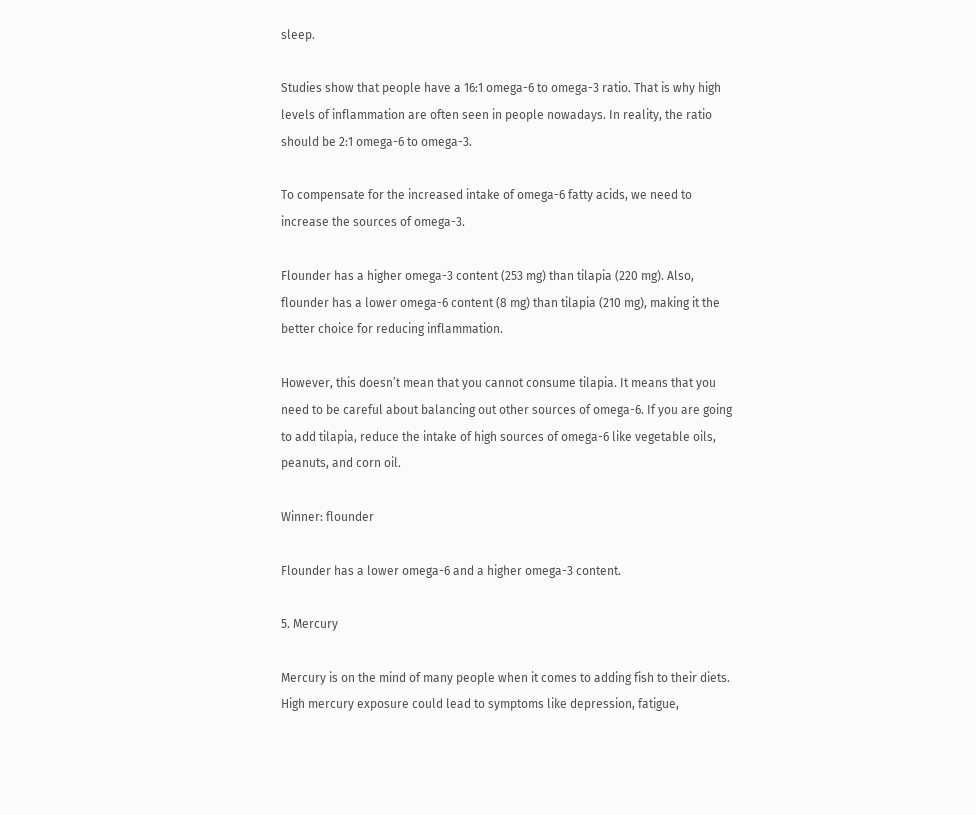sleep.

Studies show that people have a 16:1 omega-6 to omega-3 ratio. That is why high levels of inflammation are often seen in people nowadays. In reality, the ratio should be 2:1 omega-6 to omega-3.

To compensate for the increased intake of omega-6 fatty acids, we need to increase the sources of omega-3.

Flounder has a higher omega-3 content (253 mg) than tilapia (220 mg). Also, flounder has a lower omega-6 content (8 mg) than tilapia (210 mg), making it the better choice for reducing inflammation.

However, this doesn’t mean that you cannot consume tilapia. It means that you need to be careful about balancing out other sources of omega-6. If you are going to add tilapia, reduce the intake of high sources of omega-6 like vegetable oils, peanuts, and corn oil.

Winner: flounder

Flounder has a lower omega-6 and a higher omega-3 content.

5. Mercury

Mercury is on the mind of many people when it comes to adding fish to their diets. High mercury exposure could lead to symptoms like depression, fatigue,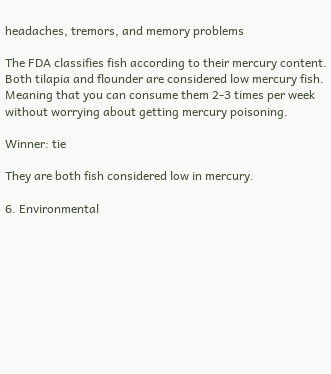headaches, tremors, and memory problems

The FDA classifies fish according to their mercury content. Both tilapia and flounder are considered low mercury fish. Meaning that you can consume them 2-3 times per week without worrying about getting mercury poisoning.

Winner: tie

They are both fish considered low in mercury.

6. Environmental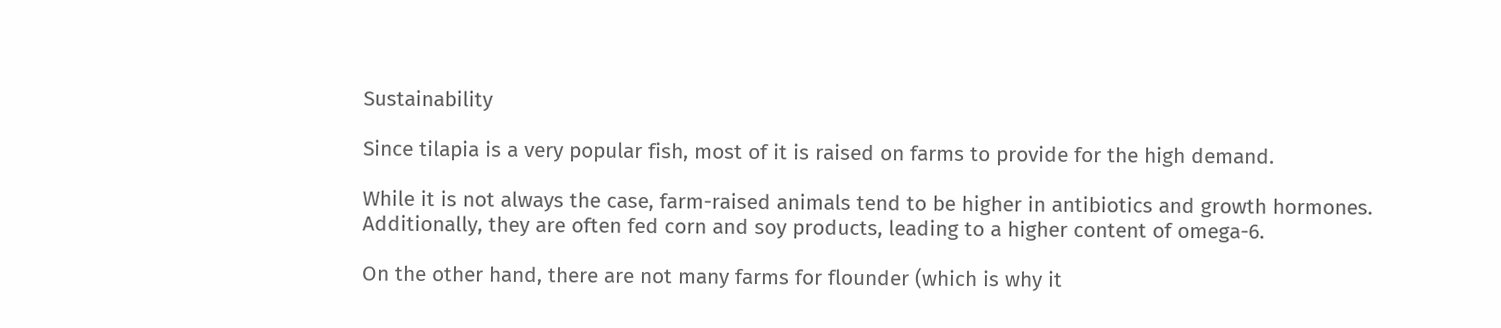Sustainability

Since tilapia is a very popular fish, most of it is raised on farms to provide for the high demand.

While it is not always the case, farm-raised animals tend to be higher in antibiotics and growth hormones. Additionally, they are often fed corn and soy products, leading to a higher content of omega-6.

On the other hand, there are not many farms for flounder (which is why it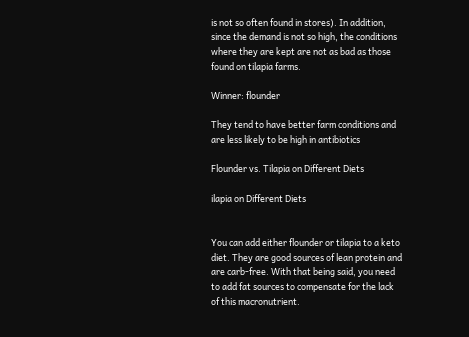is not so often found in stores). In addition, since the demand is not so high, the conditions where they are kept are not as bad as those found on tilapia farms.

Winner: flounder

They tend to have better farm conditions and are less likely to be high in antibiotics

Flounder vs. Tilapia on Different Diets

ilapia on Different Diets


You can add either flounder or tilapia to a keto diet. They are good sources of lean protein and are carb-free. With that being said, you need to add fat sources to compensate for the lack of this macronutrient.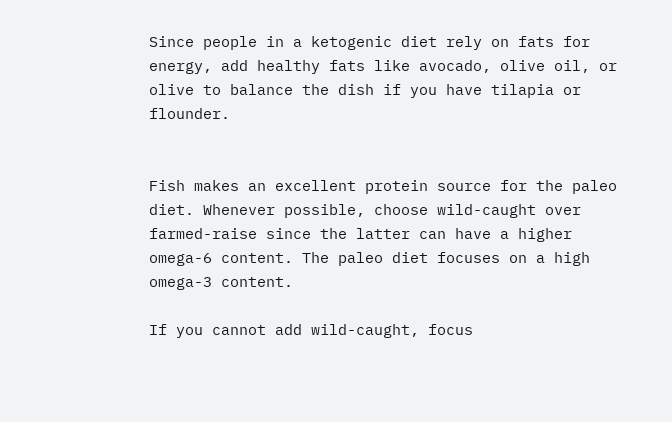Since people in a ketogenic diet rely on fats for energy, add healthy fats like avocado, olive oil, or olive to balance the dish if you have tilapia or flounder.


Fish makes an excellent protein source for the paleo diet. Whenever possible, choose wild-caught over farmed-raise since the latter can have a higher omega-6 content. The paleo diet focuses on a high omega-3 content.

If you cannot add wild-caught, focus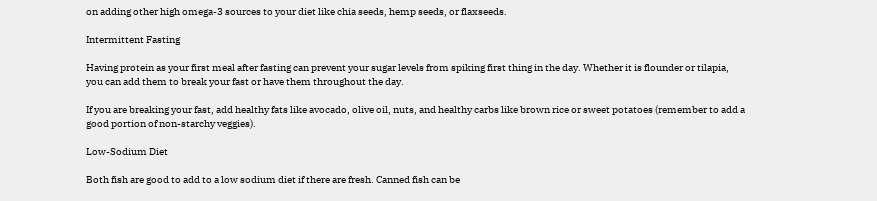on adding other high omega-3 sources to your diet like chia seeds, hemp seeds, or flaxseeds.

Intermittent Fasting

Having protein as your first meal after fasting can prevent your sugar levels from spiking first thing in the day. Whether it is flounder or tilapia, you can add them to break your fast or have them throughout the day.

If you are breaking your fast, add healthy fats like avocado, olive oil, nuts, and healthy carbs like brown rice or sweet potatoes (remember to add a good portion of non-starchy veggies).

Low-Sodium Diet

Both fish are good to add to a low sodium diet if there are fresh. Canned fish can be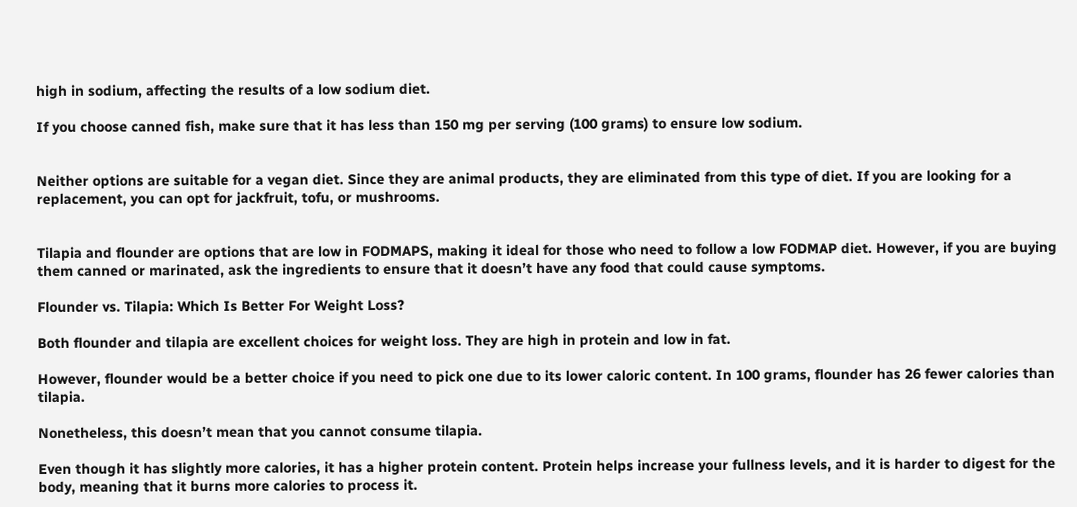high in sodium, affecting the results of a low sodium diet.

If you choose canned fish, make sure that it has less than 150 mg per serving (100 grams) to ensure low sodium.


Neither options are suitable for a vegan diet. Since they are animal products, they are eliminated from this type of diet. If you are looking for a replacement, you can opt for jackfruit, tofu, or mushrooms.


Tilapia and flounder are options that are low in FODMAPS, making it ideal for those who need to follow a low FODMAP diet. However, if you are buying them canned or marinated, ask the ingredients to ensure that it doesn’t have any food that could cause symptoms.

Flounder vs. Tilapia: Which Is Better For Weight Loss?

Both flounder and tilapia are excellent choices for weight loss. They are high in protein and low in fat.

However, flounder would be a better choice if you need to pick one due to its lower caloric content. In 100 grams, flounder has 26 fewer calories than tilapia.

Nonetheless, this doesn’t mean that you cannot consume tilapia.

Even though it has slightly more calories, it has a higher protein content. Protein helps increase your fullness levels, and it is harder to digest for the body, meaning that it burns more calories to process it.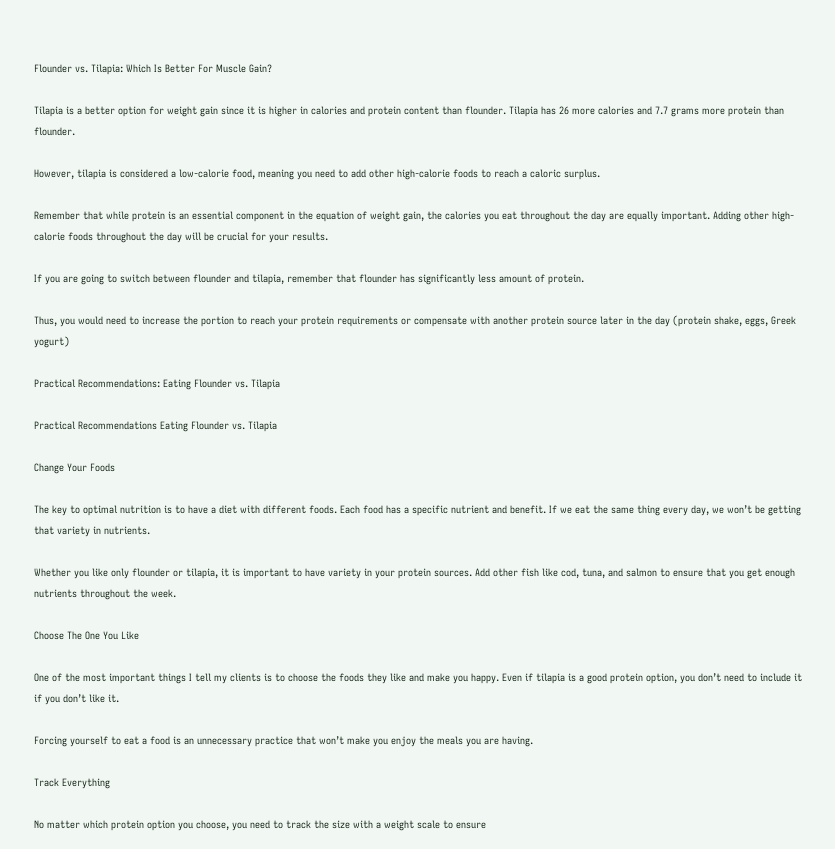Flounder vs. Tilapia: Which Is Better For Muscle Gain?

Tilapia is a better option for weight gain since it is higher in calories and protein content than flounder. Tilapia has 26 more calories and 7.7 grams more protein than flounder.

However, tilapia is considered a low-calorie food, meaning you need to add other high-calorie foods to reach a caloric surplus.

Remember that while protein is an essential component in the equation of weight gain, the calories you eat throughout the day are equally important. Adding other high-calorie foods throughout the day will be crucial for your results.

If you are going to switch between flounder and tilapia, remember that flounder has significantly less amount of protein.

Thus, you would need to increase the portion to reach your protein requirements or compensate with another protein source later in the day (protein shake, eggs, Greek yogurt)

Practical Recommendations: Eating Flounder vs. Tilapia

Practical Recommendations Eating Flounder vs. Tilapia

Change Your Foods

The key to optimal nutrition is to have a diet with different foods. Each food has a specific nutrient and benefit. If we eat the same thing every day, we won’t be getting that variety in nutrients.

Whether you like only flounder or tilapia, it is important to have variety in your protein sources. Add other fish like cod, tuna, and salmon to ensure that you get enough nutrients throughout the week.

Choose The One You Like

One of the most important things I tell my clients is to choose the foods they like and make you happy. Even if tilapia is a good protein option, you don’t need to include it if you don’t like it.

Forcing yourself to eat a food is an unnecessary practice that won’t make you enjoy the meals you are having.

Track Everything

No matter which protein option you choose, you need to track the size with a weight scale to ensure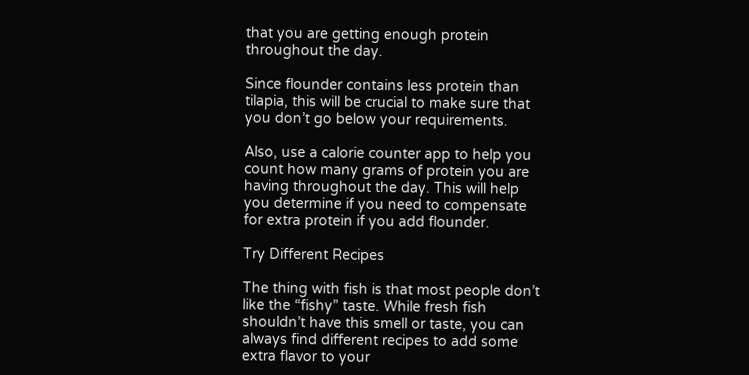that you are getting enough protein throughout the day.

Since flounder contains less protein than tilapia, this will be crucial to make sure that you don’t go below your requirements.

Also, use a calorie counter app to help you count how many grams of protein you are having throughout the day. This will help you determine if you need to compensate for extra protein if you add flounder.

Try Different Recipes

The thing with fish is that most people don’t like the “fishy” taste. While fresh fish shouldn’t have this smell or taste, you can always find different recipes to add some extra flavor to your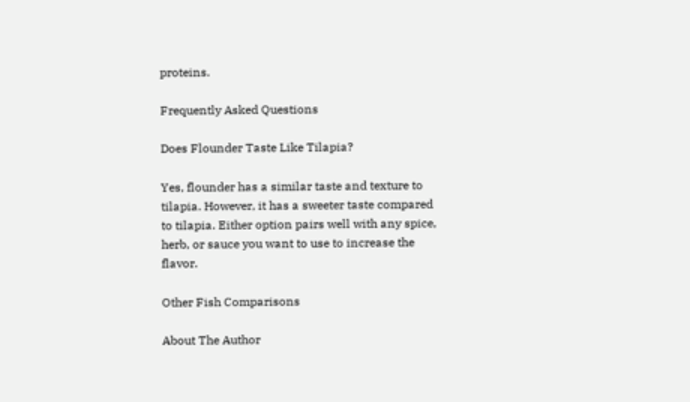proteins.

Frequently Asked Questions

Does Flounder Taste Like Tilapia?

Yes, flounder has a similar taste and texture to tilapia. However, it has a sweeter taste compared to tilapia. Either option pairs well with any spice, herb, or sauce you want to use to increase the flavor.

Other Fish Comparisons

About The Author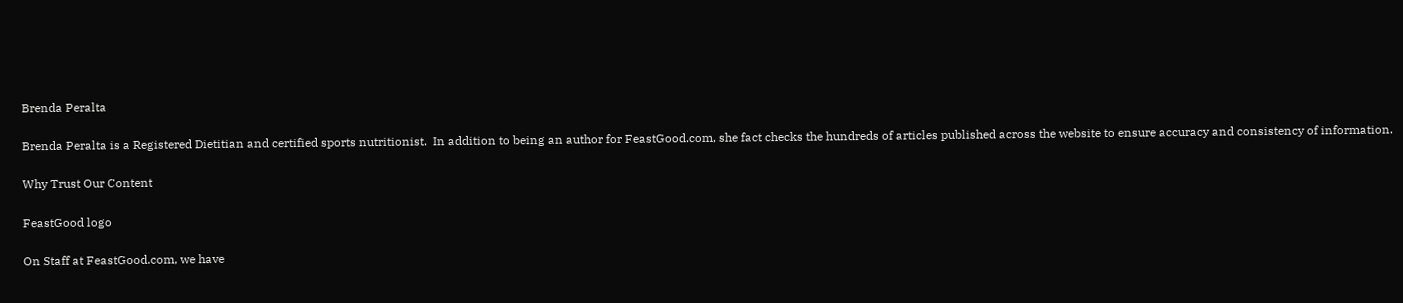Brenda Peralta

Brenda Peralta is a Registered Dietitian and certified sports nutritionist.  In addition to being an author for FeastGood.com, she fact checks the hundreds of articles published across the website to ensure accuracy and consistency of information.

Why Trust Our Content

FeastGood logo

On Staff at FeastGood.com, we have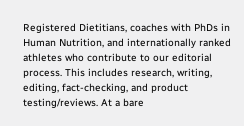Registered Dietitians, coaches with PhDs in Human Nutrition, and internationally ranked athletes who contribute to our editorial process. This includes research, writing, editing, fact-checking, and product testing/reviews. At a bare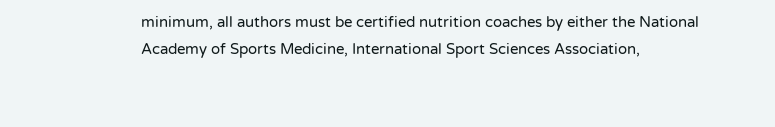minimum, all authors must be certified nutrition coaches by either the National Academy of Sports Medicine, International Sport Sciences Association,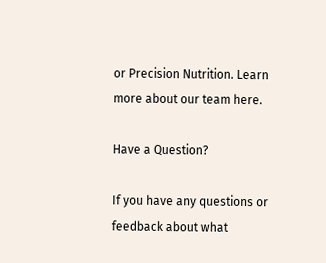or Precision Nutrition. Learn more about our team here.

Have a Question?

If you have any questions or feedback about what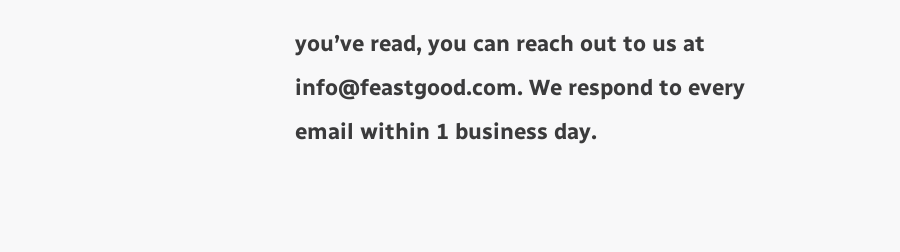you’ve read, you can reach out to us at info@feastgood.com. We respond to every email within 1 business day.